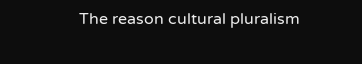The reason cultural pluralism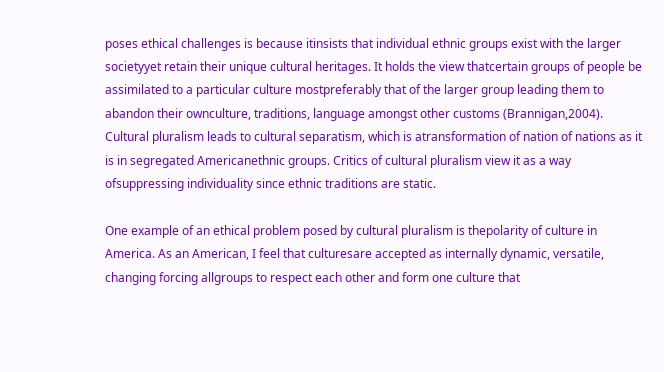poses ethical challenges is because itinsists that individual ethnic groups exist with the larger societyyet retain their unique cultural heritages. It holds the view thatcertain groups of people be assimilated to a particular culture mostpreferably that of the larger group leading them to abandon their ownculture, traditions, language amongst other customs (Brannigan,2004). Cultural pluralism leads to cultural separatism, which is atransformation of nation of nations as it is in segregated Americanethnic groups. Critics of cultural pluralism view it as a way ofsuppressing individuality since ethnic traditions are static.

One example of an ethical problem posed by cultural pluralism is thepolarity of culture in America. As an American, I feel that culturesare accepted as internally dynamic, versatile, changing forcing allgroups to respect each other and form one culture that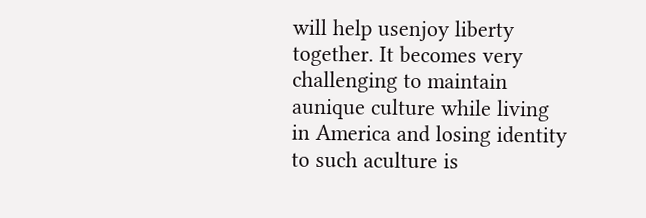will help usenjoy liberty together. It becomes very challenging to maintain aunique culture while living in America and losing identity to such aculture is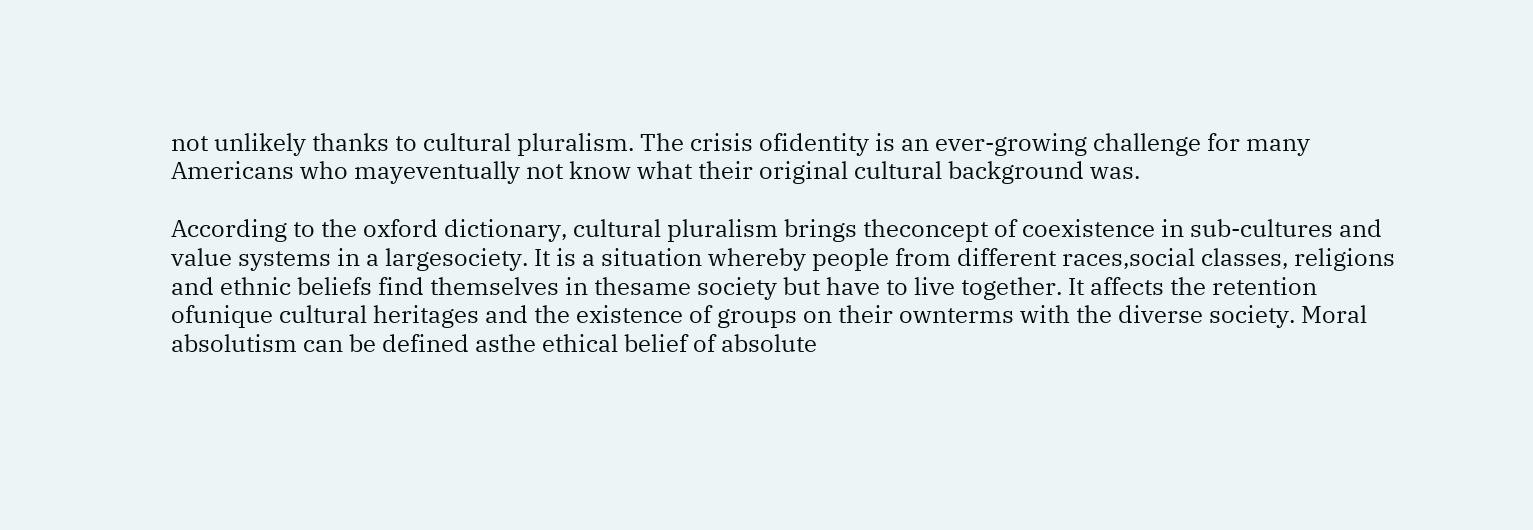not unlikely thanks to cultural pluralism. The crisis ofidentity is an ever-growing challenge for many Americans who mayeventually not know what their original cultural background was.

According to the oxford dictionary, cultural pluralism brings theconcept of coexistence in sub-cultures and value systems in a largesociety. It is a situation whereby people from different races,social classes, religions and ethnic beliefs find themselves in thesame society but have to live together. It affects the retention ofunique cultural heritages and the existence of groups on their ownterms with the diverse society. Moral absolutism can be defined asthe ethical belief of absolute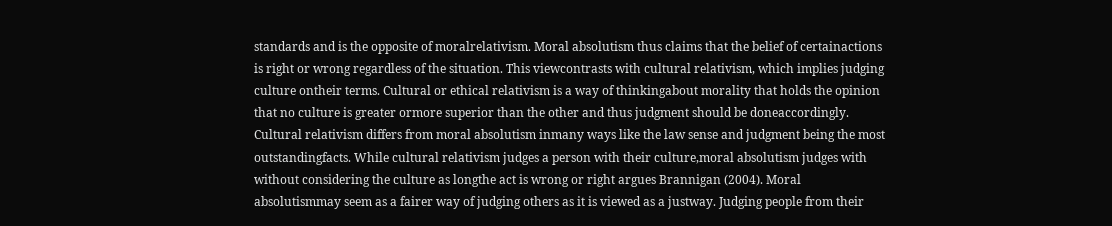standards and is the opposite of moralrelativism. Moral absolutism thus claims that the belief of certainactions is right or wrong regardless of the situation. This viewcontrasts with cultural relativism, which implies judging culture ontheir terms. Cultural or ethical relativism is a way of thinkingabout morality that holds the opinion that no culture is greater ormore superior than the other and thus judgment should be doneaccordingly. Cultural relativism differs from moral absolutism inmany ways like the law sense and judgment being the most outstandingfacts. While cultural relativism judges a person with their culture,moral absolutism judges with without considering the culture as longthe act is wrong or right argues Brannigan (2004). Moral absolutismmay seem as a fairer way of judging others as it is viewed as a justway. Judging people from their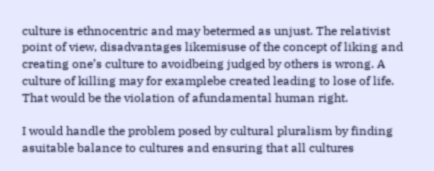culture is ethnocentric and may betermed as unjust. The relativist point of view, disadvantages likemisuse of the concept of liking and creating one’s culture to avoidbeing judged by others is wrong. A culture of killing may for examplebe created leading to lose of life. That would be the violation of afundamental human right.

I would handle the problem posed by cultural pluralism by finding asuitable balance to cultures and ensuring that all cultures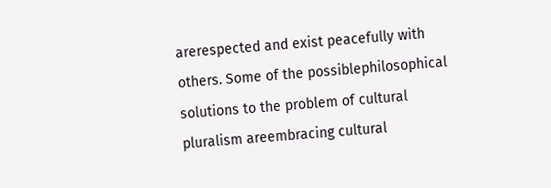arerespected and exist peacefully with others. Some of the possiblephilosophical solutions to the problem of cultural pluralism areembracing cultural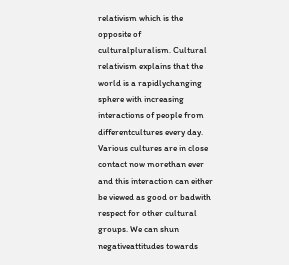relativism which is the opposite of culturalpluralism. Cultural relativism explains that the world is a rapidlychanging sphere with increasing interactions of people from differentcultures every day. Various cultures are in close contact now morethan ever and this interaction can either be viewed as good or badwith respect for other cultural groups. We can shun negativeattitudes towards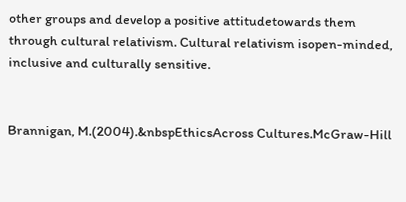other groups and develop a positive attitudetowards them through cultural relativism. Cultural relativism isopen-minded, inclusive and culturally sensitive.


Brannigan, M.(2004).&nbspEthicsAcross Cultures.McGraw-Hill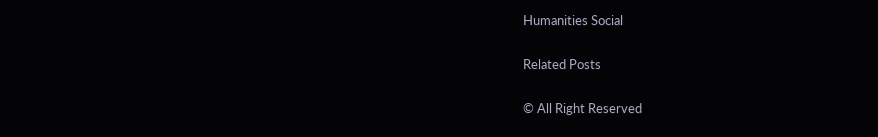Humanities Social

Related Posts

© All Right Reserved